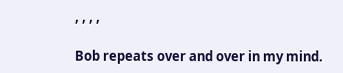, , , ,

Bob repeats over and over in my mind.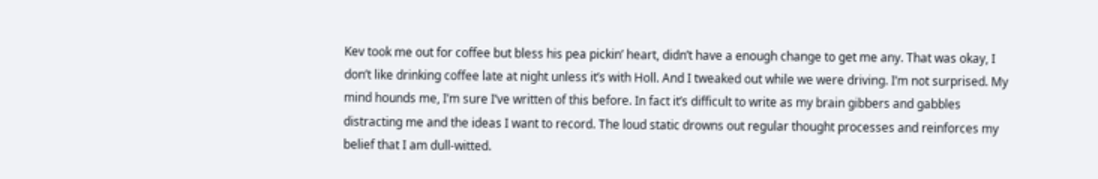Kev took me out for coffee but bless his pea pickin’ heart, didn’t have a enough change to get me any. That was okay, I don’t like drinking coffee late at night unless it’s with Holl. And I tweaked out while we were driving. I’m not surprised. My mind hounds me, I’m sure I’ve written of this before. In fact it’s difficult to write as my brain gibbers and gabbles distracting me and the ideas I want to record. The loud static drowns out regular thought processes and reinforces my belief that I am dull-witted.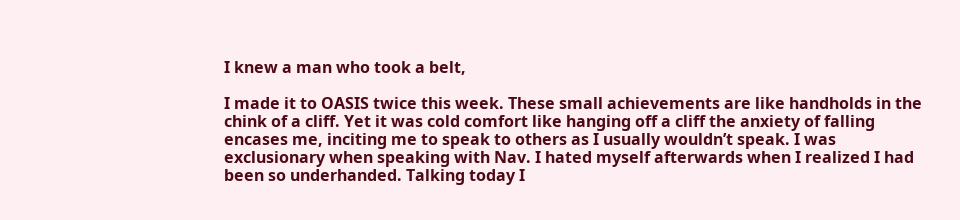I knew a man who took a belt,

I made it to OASIS twice this week. These small achievements are like handholds in the chink of a cliff. Yet it was cold comfort like hanging off a cliff the anxiety of falling encases me, inciting me to speak to others as I usually wouldn’t speak. I was exclusionary when speaking with Nav. I hated myself afterwards when I realized I had been so underhanded. Talking today I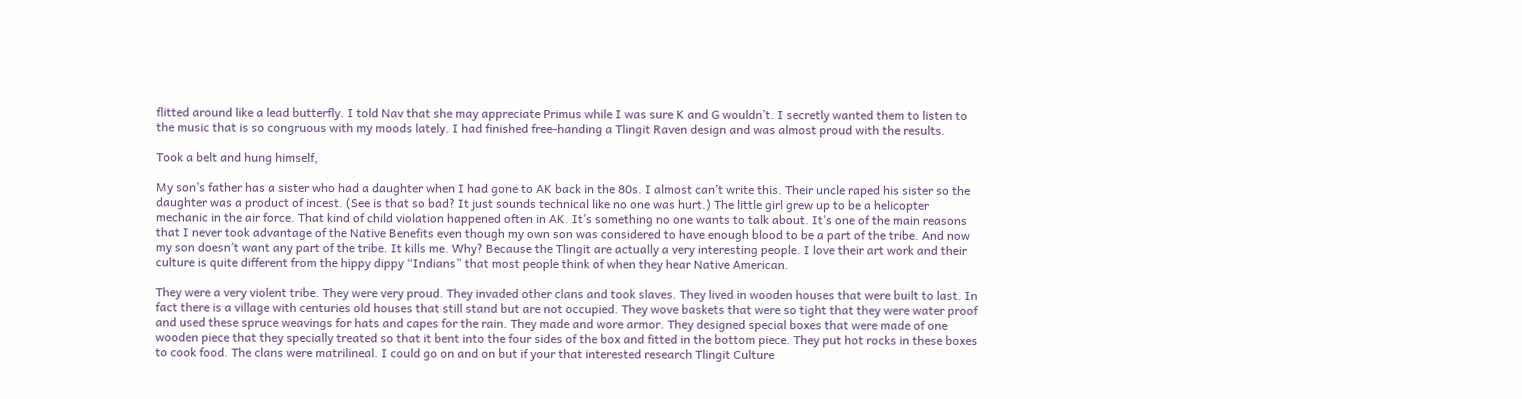flitted around like a lead butterfly. I told Nav that she may appreciate Primus while I was sure K and G wouldn’t. I secretly wanted them to listen to the music that is so congruous with my moods lately. I had finished free-handing a Tlingit Raven design and was almost proud with the results.

Took a belt and hung himself,

My son’s father has a sister who had a daughter when I had gone to AK back in the 80s. I almost can’t write this. Their uncle raped his sister so the daughter was a product of incest. (See is that so bad? It just sounds technical like no one was hurt.) The little girl grew up to be a helicopter mechanic in the air force. That kind of child violation happened often in AK. It’s something no one wants to talk about. It’s one of the main reasons that I never took advantage of the Native Benefits even though my own son was considered to have enough blood to be a part of the tribe. And now my son doesn’t want any part of the tribe. It kills me. Why? Because the Tlingit are actually a very interesting people. I love their art work and their culture is quite different from the hippy dippy “Indians” that most people think of when they hear Native American.

They were a very violent tribe. They were very proud. They invaded other clans and took slaves. They lived in wooden houses that were built to last. In fact there is a village with centuries old houses that still stand but are not occupied. They wove baskets that were so tight that they were water proof and used these spruce weavings for hats and capes for the rain. They made and wore armor. They designed special boxes that were made of one wooden piece that they specially treated so that it bent into the four sides of the box and fitted in the bottom piece. They put hot rocks in these boxes to cook food. The clans were matrilineal. I could go on and on but if your that interested research Tlingit Culture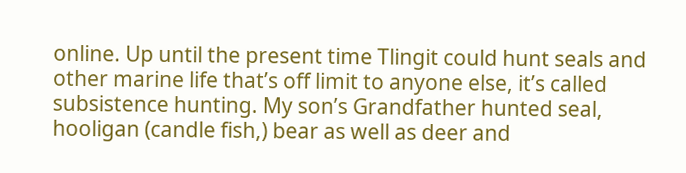online. Up until the present time Tlingit could hunt seals and other marine life that’s off limit to anyone else, it’s called subsistence hunting. My son’s Grandfather hunted seal, hooligan (candle fish,) bear as well as deer and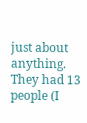just about anything. They had 13 people (I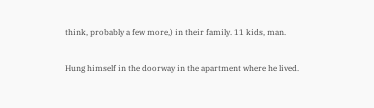think, probably a few more,) in their family. 11 kids, man.

Hung himself in the doorway in the apartment where he lived.